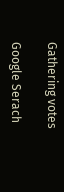Gathering votes

Google Serach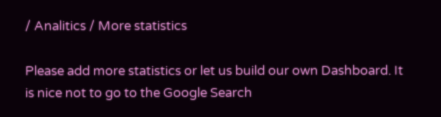/ Analitics / More statistics

Please add more statistics or let us build our own Dashboard. It is nice not to go to the Google Search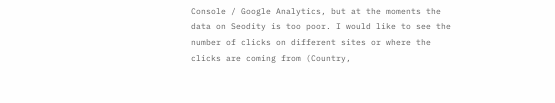Console / Google Analytics, but at the moments the data on Seodity is too poor. I would like to see the number of clicks on different sites or where the clicks are coming from (Country,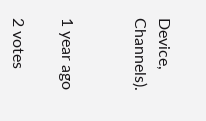Device, Channels).


1 year ago

2 votes